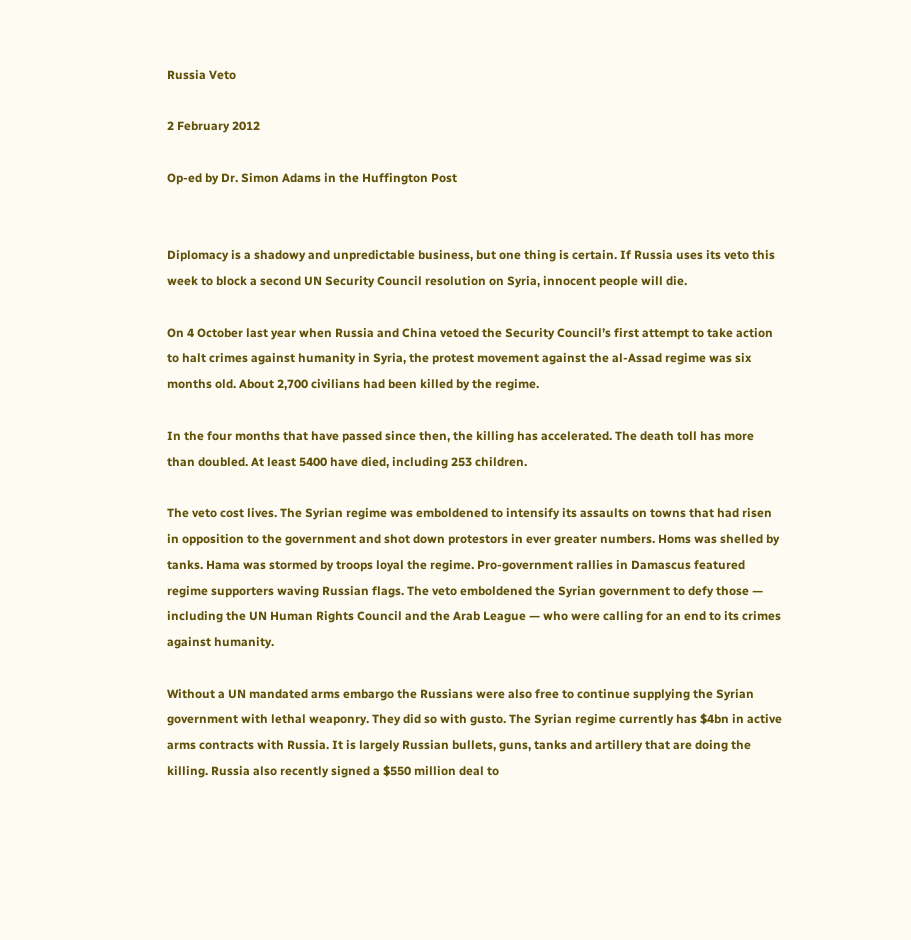Russia Veto

2 February 2012

Op-ed by Dr. Simon Adams in the Huffington Post


Diplomacy is a shadowy and unpredictable business, but one thing is certain. If Russia uses its veto this week to block a second UN Security Council resolution on Syria, innocent people will die.

On 4 October last year when Russia and China vetoed the Security Council’s first attempt to take action to halt crimes against humanity in Syria, the protest movement against the al-Assad regime was six months old. About 2,700 civilians had been killed by the regime.

In the four months that have passed since then, the killing has accelerated. The death toll has more than doubled. At least 5400 have died, including 253 children.

The veto cost lives. The Syrian regime was emboldened to intensify its assaults on towns that had risen in opposition to the government and shot down protestors in ever greater numbers. Homs was shelled by tanks. Hama was stormed by troops loyal the regime. Pro-government rallies in Damascus featured regime supporters waving Russian flags. The veto emboldened the Syrian government to defy those — including the UN Human Rights Council and the Arab League — who were calling for an end to its crimes against humanity.

Without a UN mandated arms embargo the Russians were also free to continue supplying the Syrian government with lethal weaponry. They did so with gusto. The Syrian regime currently has $4bn in active arms contracts with Russia. It is largely Russian bullets, guns, tanks and artillery that are doing the killing. Russia also recently signed a $550 million deal to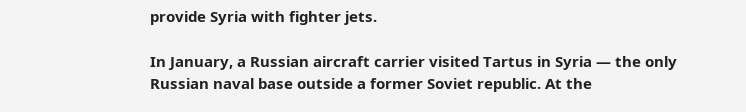provide Syria with fighter jets.

In January, a Russian aircraft carrier visited Tartus in Syria — the only Russian naval base outside a former Soviet republic. At the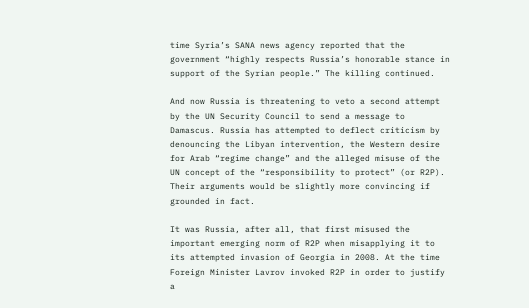time Syria’s SANA news agency reported that the government “highly respects Russia’s honorable stance in support of the Syrian people.” The killing continued.

And now Russia is threatening to veto a second attempt by the UN Security Council to send a message to Damascus. Russia has attempted to deflect criticism by denouncing the Libyan intervention, the Western desire for Arab “regime change” and the alleged misuse of the UN concept of the “responsibility to protect” (or R2P). Their arguments would be slightly more convincing if grounded in fact.

It was Russia, after all, that first misused the important emerging norm of R2P when misapplying it to its attempted invasion of Georgia in 2008. At the time Foreign Minister Lavrov invoked R2P in order to justify a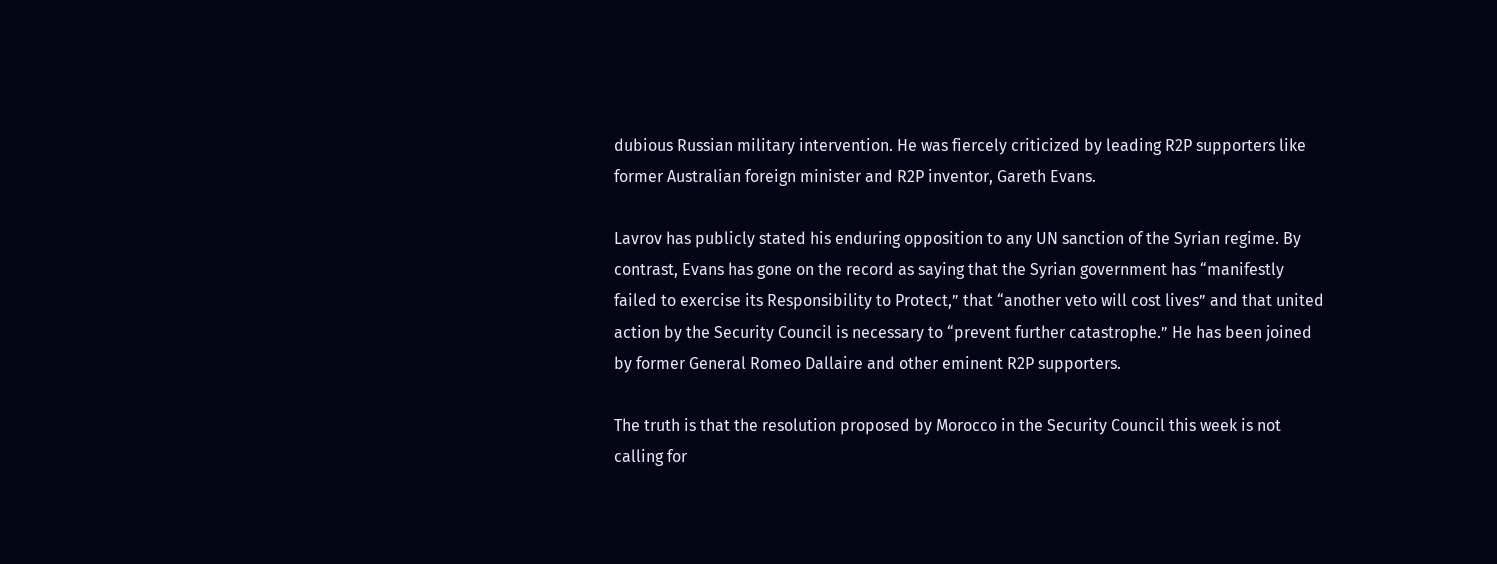dubious Russian military intervention. He was fiercely criticized by leading R2P supporters like former Australian foreign minister and R2P inventor, Gareth Evans.

Lavrov has publicly stated his enduring opposition to any UN sanction of the Syrian regime. By contrast, Evans has gone on the record as saying that the Syrian government has “manifestly failed to exercise its Responsibility to Protect,” that “another veto will cost lives” and that united action by the Security Council is necessary to “prevent further catastrophe.” He has been joined by former General Romeo Dallaire and other eminent R2P supporters.

The truth is that the resolution proposed by Morocco in the Security Council this week is not calling for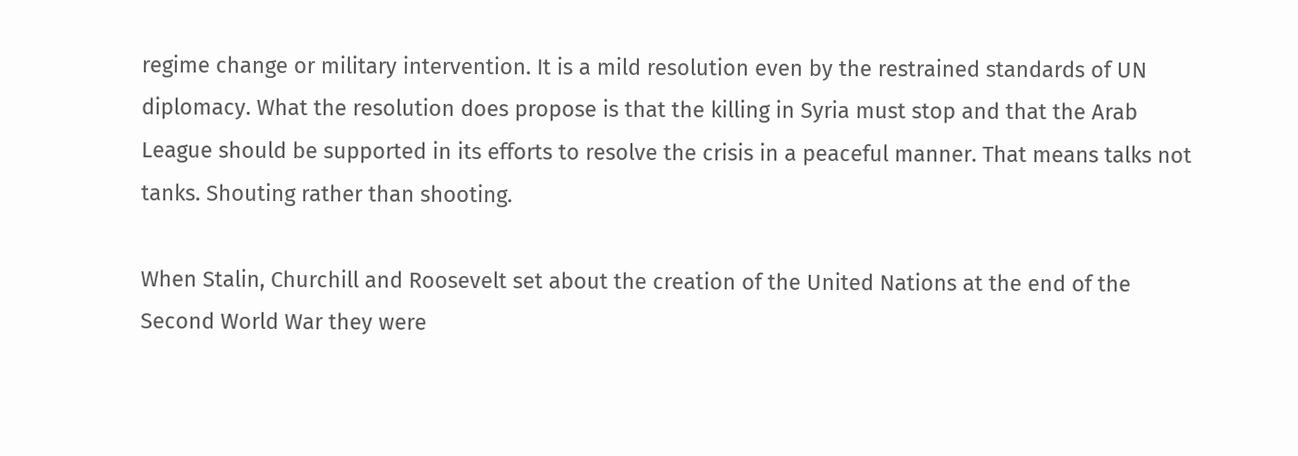regime change or military intervention. It is a mild resolution even by the restrained standards of UN diplomacy. What the resolution does propose is that the killing in Syria must stop and that the Arab League should be supported in its efforts to resolve the crisis in a peaceful manner. That means talks not tanks. Shouting rather than shooting.

When Stalin, Churchill and Roosevelt set about the creation of the United Nations at the end of the Second World War they were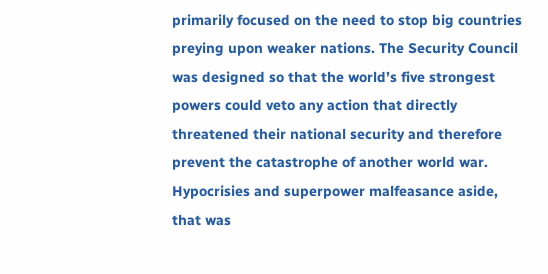primarily focused on the need to stop big countries preying upon weaker nations. The Security Council was designed so that the world’s five strongest powers could veto any action that directly threatened their national security and therefore prevent the catastrophe of another world war. Hypocrisies and superpower malfeasance aside, that was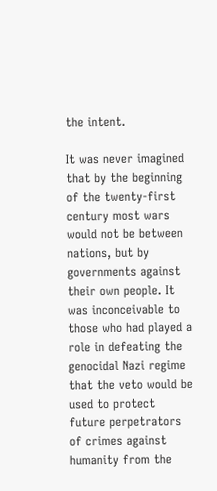the intent.

It was never imagined that by the beginning of the twenty-first century most wars would not be between nations, but by governments against their own people. It was inconceivable to those who had played a role in defeating the genocidal Nazi regime that the veto would be used to protect future perpetrators of crimes against humanity from the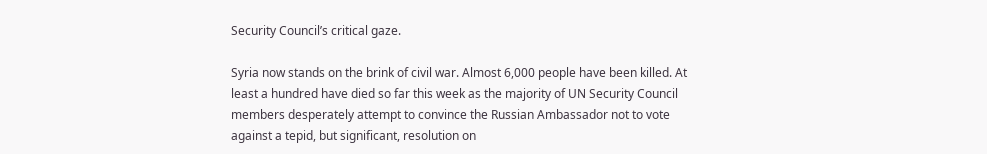Security Council’s critical gaze.

Syria now stands on the brink of civil war. Almost 6,000 people have been killed. At least a hundred have died so far this week as the majority of UN Security Council members desperately attempt to convince the Russian Ambassador not to vote against a tepid, but significant, resolution on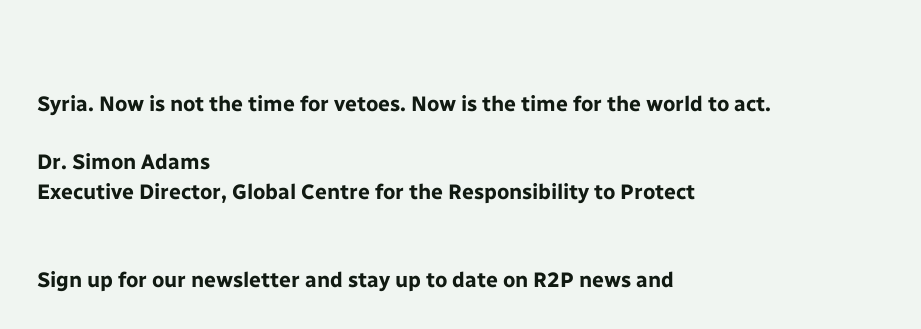Syria. Now is not the time for vetoes. Now is the time for the world to act.

Dr. Simon Adams
Executive Director, Global Centre for the Responsibility to Protect


Sign up for our newsletter and stay up to date on R2P news and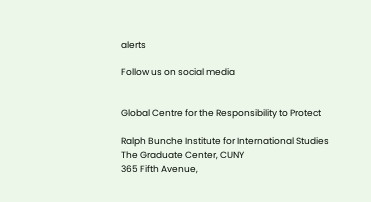alerts

Follow us on social media


Global Centre for the Responsibility to Protect

Ralph Bunche Institute for International Studies
The Graduate Center, CUNY
365 Fifth Avenue,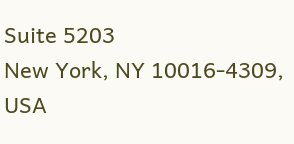Suite 5203
New York, NY 10016-4309, USA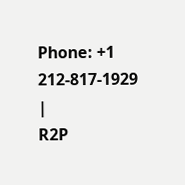Phone: +1 212-817-1929 |
R2P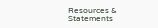Resources & Statements